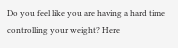Do you feel like you are having a hard time controlling your weight? Here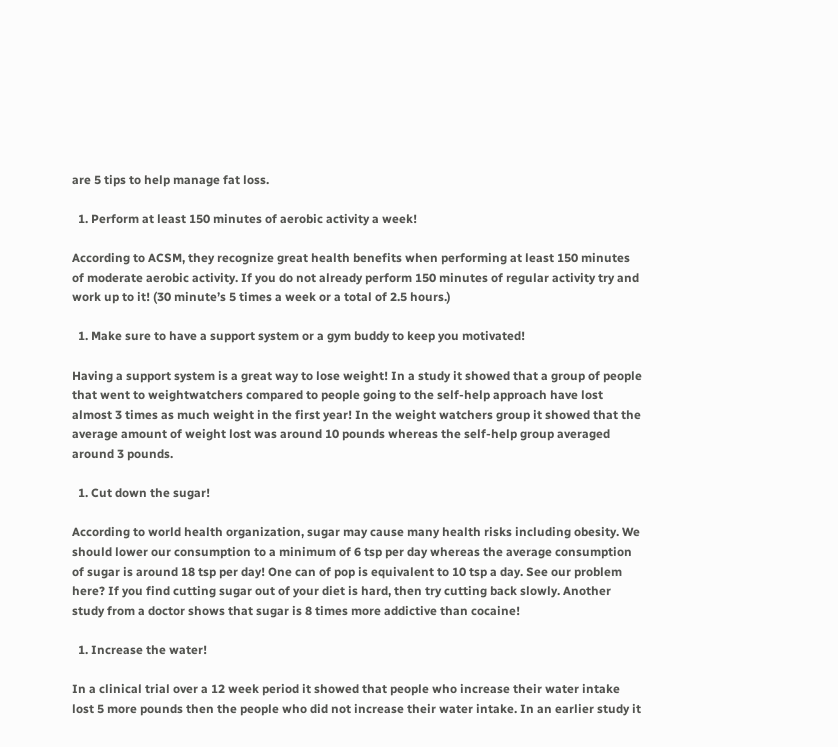are 5 tips to help manage fat loss.

  1. Perform at least 150 minutes of aerobic activity a week!

According to ACSM, they recognize great health benefits when performing at least 150 minutes of moderate aerobic activity. If you do not already perform 150 minutes of regular activity try and work up to it! (30 minute’s 5 times a week or a total of 2.5 hours.)

  1. Make sure to have a support system or a gym buddy to keep you motivated!

Having a support system is a great way to lose weight! In a study it showed that a group of people that went to weightwatchers compared to people going to the self-help approach have lost almost 3 times as much weight in the first year! In the weight watchers group it showed that the average amount of weight lost was around 10 pounds whereas the self-help group averaged around 3 pounds.

  1. Cut down the sugar!

According to world health organization, sugar may cause many health risks including obesity. We should lower our consumption to a minimum of 6 tsp per day whereas the average consumption of sugar is around 18 tsp per day! One can of pop is equivalent to 10 tsp a day. See our problem here? If you find cutting sugar out of your diet is hard, then try cutting back slowly. Another study from a doctor shows that sugar is 8 times more addictive than cocaine!

  1. Increase the water!

In a clinical trial over a 12 week period it showed that people who increase their water intake lost 5 more pounds then the people who did not increase their water intake. In an earlier study it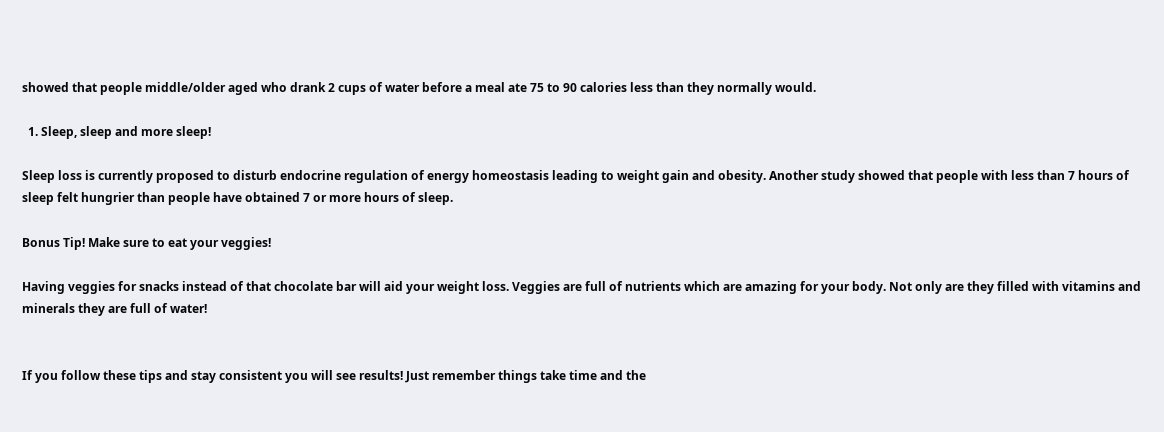showed that people middle/older aged who drank 2 cups of water before a meal ate 75 to 90 calories less than they normally would.

  1. Sleep, sleep and more sleep!

Sleep loss is currently proposed to disturb endocrine regulation of energy homeostasis leading to weight gain and obesity. Another study showed that people with less than 7 hours of sleep felt hungrier than people have obtained 7 or more hours of sleep.

Bonus Tip! Make sure to eat your veggies!

Having veggies for snacks instead of that chocolate bar will aid your weight loss. Veggies are full of nutrients which are amazing for your body. Not only are they filled with vitamins and minerals they are full of water!


If you follow these tips and stay consistent you will see results! Just remember things take time and the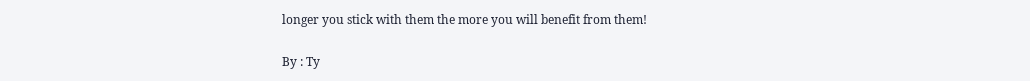longer you stick with them the more you will benefit from them!

By : Ty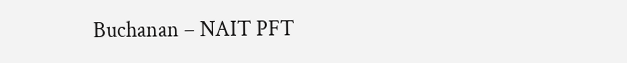Buchanan – NAIT PFT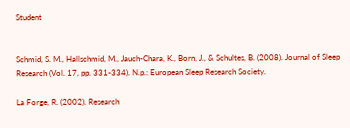Student


Schmid, S. M., Hallschmid, M., Jauch-Chara, K., Born, J., & Schultes, B. (2008). Journal of Sleep Research (Vol. 17, pp. 331-334). N.p.: European Sleep Research Society.

La Forge, R. (2002). Research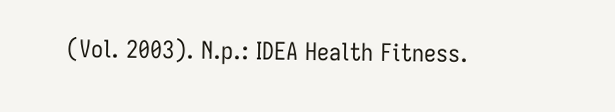(Vol. 2003). N.p.: IDEA Health Fitness.